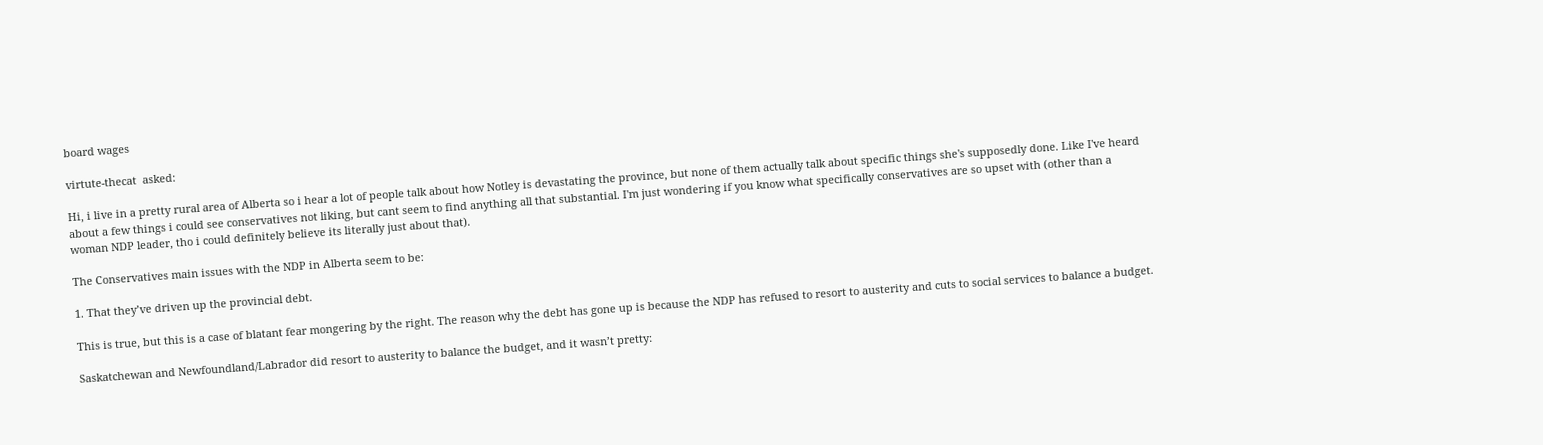board wages

virtute-thecat  asked:

Hi, i live in a pretty rural area of Alberta so i hear a lot of people talk about how Notley is devastating the province, but none of them actually talk about specific things she's supposedly done. Like I've heard about a few things i could see conservatives not liking, but cant seem to find anything all that substantial. I'm just wondering if you know what specifically conservatives are so upset with (other than a woman NDP leader, tho i could definitely believe its literally just about that).

The Conservatives main issues with the NDP in Alberta seem to be:

1. That they’ve driven up the provincial debt.

This is true, but this is a case of blatant fear mongering by the right. The reason why the debt has gone up is because the NDP has refused to resort to austerity and cuts to social services to balance a budget.

Saskatchewan and Newfoundland/Labrador did resort to austerity to balance the budget, and it wasn’t pretty: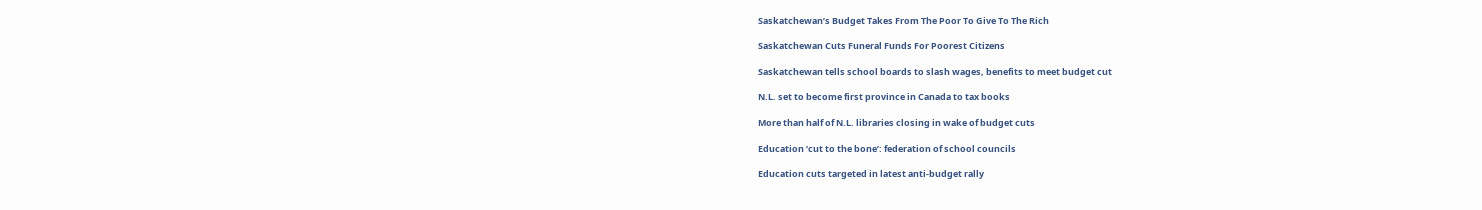Saskatchewan’s Budget Takes From The Poor To Give To The Rich

Saskatchewan Cuts Funeral Funds For Poorest Citizens

Saskatchewan tells school boards to slash wages, benefits to meet budget cut

N.L. set to become first province in Canada to tax books

More than half of N.L. libraries closing in wake of budget cuts

Education ‘cut to the bone’: federation of school councils

Education cuts targeted in latest anti-budget rally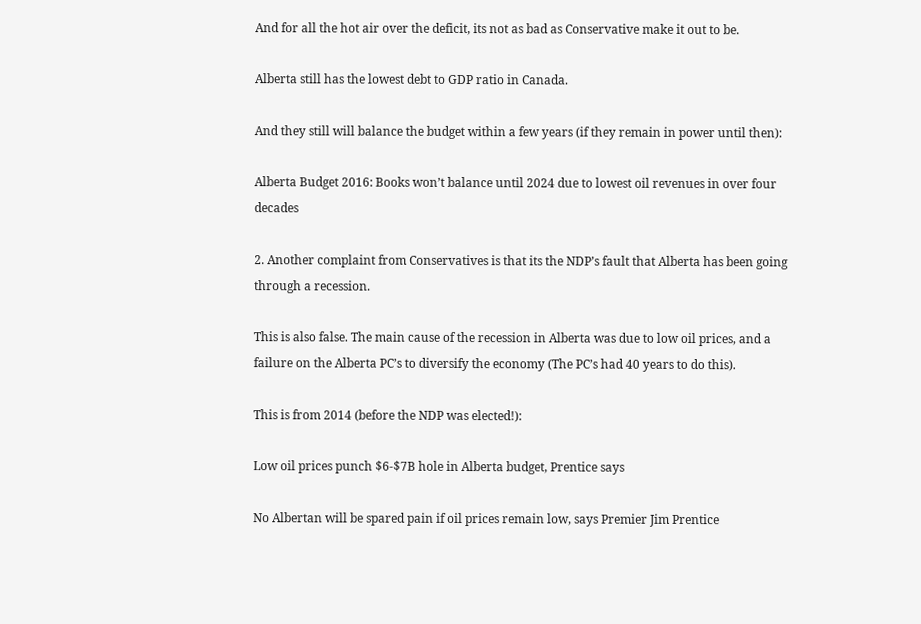And for all the hot air over the deficit, its not as bad as Conservative make it out to be.

Alberta still has the lowest debt to GDP ratio in Canada.

And they still will balance the budget within a few years (if they remain in power until then):

Alberta Budget 2016: Books won’t balance until 2024 due to lowest oil revenues in over four decades

2. Another complaint from Conservatives is that its the NDP’s fault that Alberta has been going through a recession.

This is also false. The main cause of the recession in Alberta was due to low oil prices, and a failure on the Alberta PC’s to diversify the economy (The PC’s had 40 years to do this).

This is from 2014 (before the NDP was elected!):

Low oil prices punch $6-$7B hole in Alberta budget, Prentice says

No Albertan will be spared pain if oil prices remain low, says Premier Jim Prentice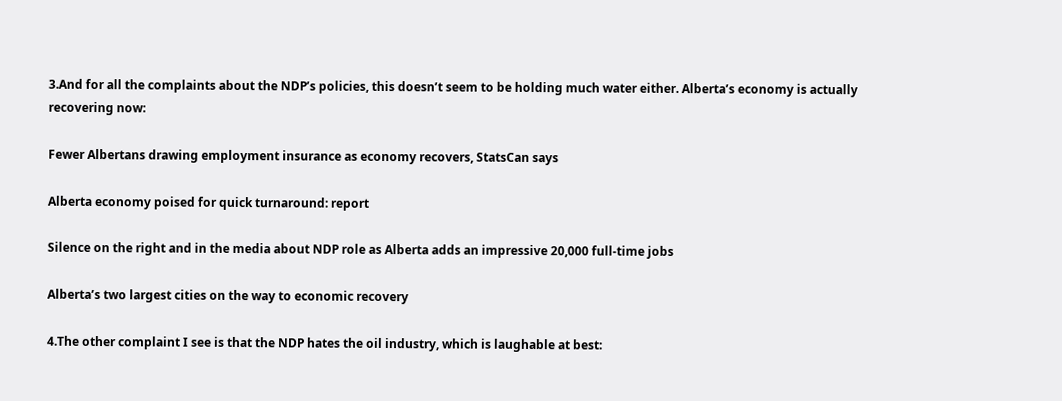3.And for all the complaints about the NDP’s policies, this doesn’t seem to be holding much water either. Alberta’s economy is actually recovering now:

Fewer Albertans drawing employment insurance as economy recovers, StatsCan says

Alberta economy poised for quick turnaround: report

Silence on the right and in the media about NDP role as Alberta adds an impressive 20,000 full-time jobs

Alberta’s two largest cities on the way to economic recovery

4.The other complaint I see is that the NDP hates the oil industry, which is laughable at best: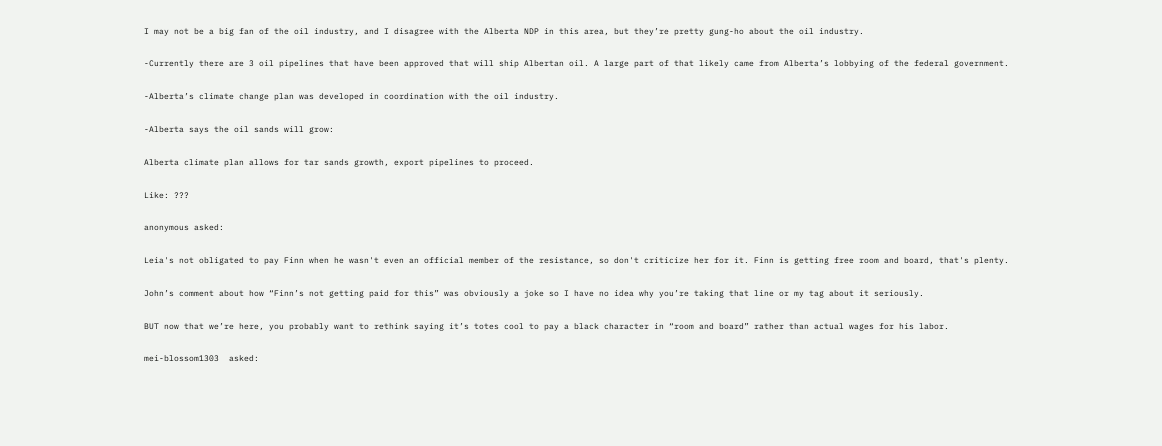I may not be a big fan of the oil industry, and I disagree with the Alberta NDP in this area, but they’re pretty gung-ho about the oil industry.

-Currently there are 3 oil pipelines that have been approved that will ship Albertan oil. A large part of that likely came from Alberta’s lobbying of the federal government.

-Alberta’s climate change plan was developed in coordination with the oil industry.

-Alberta says the oil sands will grow:

Alberta climate plan allows for tar sands growth, export pipelines to proceed.

Like: ???

anonymous asked:

Leia's not obligated to pay Finn when he wasn't even an official member of the resistance, so don't criticize her for it. Finn is getting free room and board, that's plenty.

John’s comment about how “Finn’s not getting paid for this” was obviously a joke so I have no idea why you’re taking that line or my tag about it seriously.

BUT now that we’re here, you probably want to rethink saying it’s totes cool to pay a black character in “room and board” rather than actual wages for his labor.

mei-blossom1303  asked: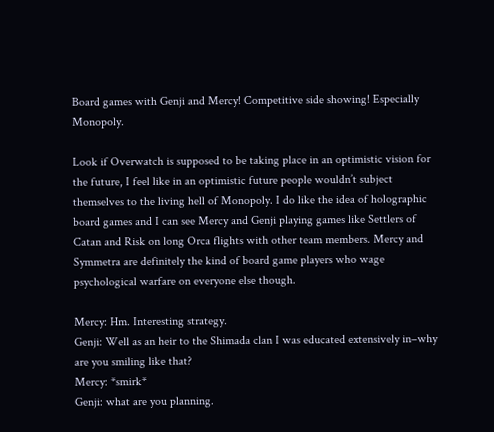Board games with Genji and Mercy! Competitive side showing! Especially Monopoly.

Look if Overwatch is supposed to be taking place in an optimistic vision for the future, I feel like in an optimistic future people wouldn’t subject themselves to the living hell of Monopoly. I do like the idea of holographic board games and I can see Mercy and Genji playing games like Settlers of Catan and Risk on long Orca flights with other team members. Mercy and Symmetra are definitely the kind of board game players who wage psychological warfare on everyone else though.

Mercy: Hm. Interesting strategy.
Genji: Well as an heir to the Shimada clan I was educated extensively in–why are you smiling like that?
Mercy: *smirk*
Genji: what are you planning.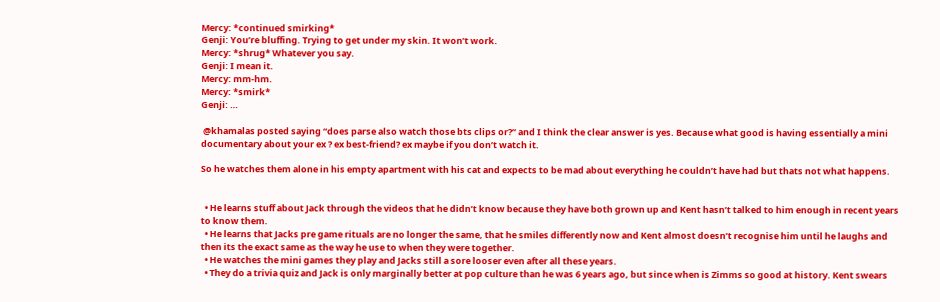Mercy: *continued smirking*
Genji: You’re bluffing. Trying to get under my skin. It won’t work.
Mercy: *shrug* Whatever you say.
Genji: I mean it.
Mercy: mm-hm.
Mercy: *smirk*
Genji: …

 @khamalas posted saying “does parse also watch those bts clips or?” and I think the clear answer is yes. Because what good is having essentially a mini documentary about your ex ? ex best-friend? ex maybe if you don’t watch it.

So he watches them alone in his empty apartment with his cat and expects to be mad about everything he couldn’t have had but thats not what happens.


  • He learns stuff about Jack through the videos that he didn’t know because they have both grown up and Kent hasn’t talked to him enough in recent years to know them.
  • He learns that Jacks pre game rituals are no longer the same, that he smiles differently now and Kent almost doesn’t recognise him until he laughs and then its the exact same as the way he use to when they were together.
  • He watches the mini games they play and Jacks still a sore looser even after all these years.
  • They do a trivia quiz and Jack is only marginally better at pop culture than he was 6 years ago, but since when is Zimms so good at history. Kent swears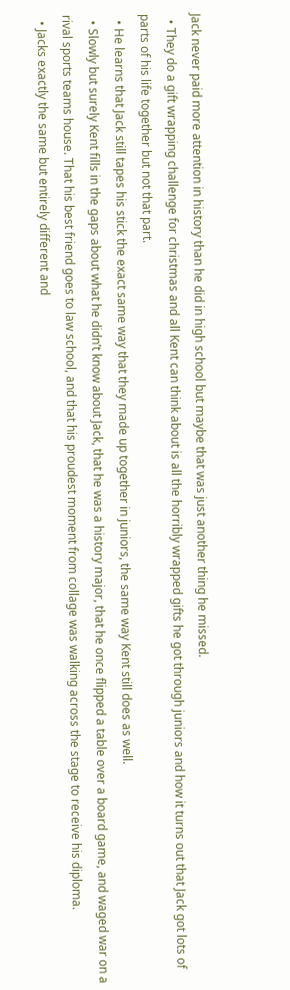Jack never paid more attention in history than he did in high school but maybe that was just another thing he missed.
  • They do a gift wrapping challenge for christmas and all Kent can think about is all the horribly wrapped gifts he got through juniors and how it turns out that Jack got lots of parts of his life together but not that part.
  • He learns that Jack still tapes his stick the exact same way that they made up together in juniors, the same way Kent still does as well.
  • Slowly but surely Kent fills in the gaps about what he didn’t know about Jack, that he was a history major, that he once flipped a table over a board game, and waged war on a rival sports teams house. That his best friend goes to law school, and that his proudest moment from collage was walking across the stage to receive his diploma.
  • Jacks exactly the same but entirely different and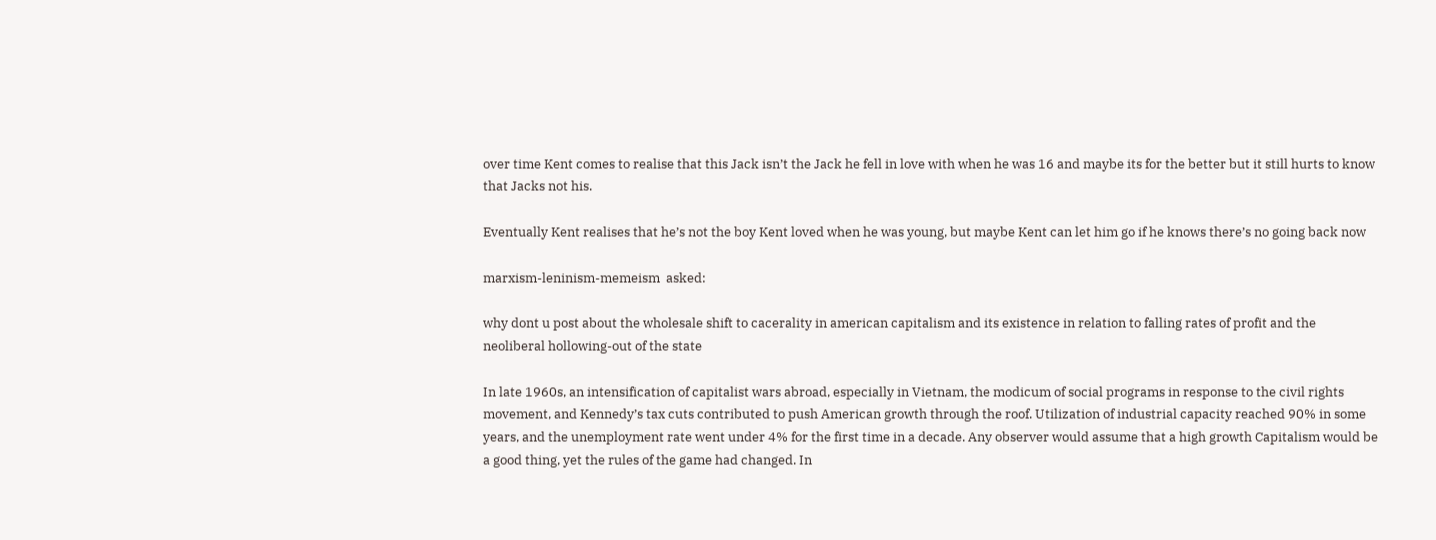over time Kent comes to realise that this Jack isn’t the Jack he fell in love with when he was 16 and maybe its for the better but it still hurts to know that Jacks not his.

Eventually Kent realises that he’s not the boy Kent loved when he was young, but maybe Kent can let him go if he knows there’s no going back now

marxism-leninism-memeism  asked:

why dont u post about the wholesale shift to cacerality in american capitalism and its existence in relation to falling rates of profit and the neoliberal hollowing-out of the state

In late 1960s, an intensification of capitalist wars abroad, especially in Vietnam, the modicum of social programs in response to the civil rights movement, and Kennedy’s tax cuts contributed to push American growth through the roof. Utilization of industrial capacity reached 90% in some years, and the unemployment rate went under 4% for the first time in a decade. Any observer would assume that a high growth Capitalism would be a good thing, yet the rules of the game had changed. In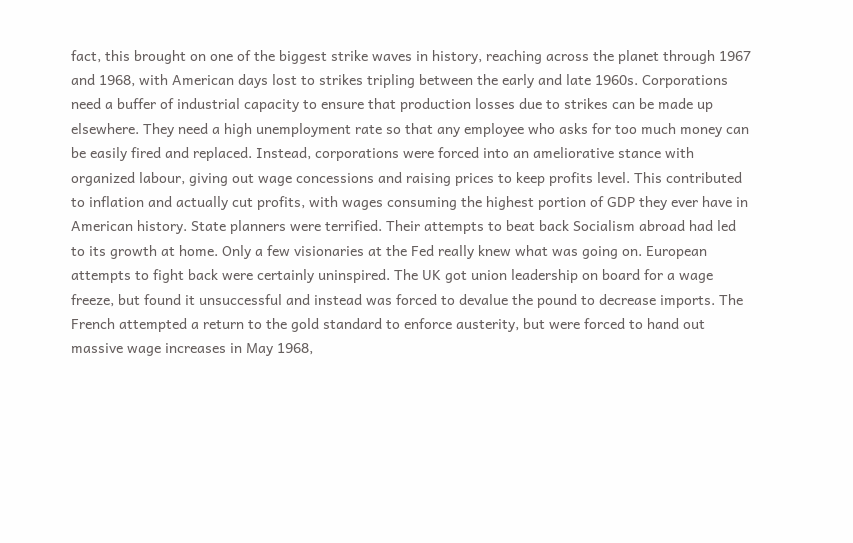fact, this brought on one of the biggest strike waves in history, reaching across the planet through 1967 and 1968, with American days lost to strikes tripling between the early and late 1960s. Corporations need a buffer of industrial capacity to ensure that production losses due to strikes can be made up elsewhere. They need a high unemployment rate so that any employee who asks for too much money can be easily fired and replaced. Instead, corporations were forced into an ameliorative stance with organized labour, giving out wage concessions and raising prices to keep profits level. This contributed to inflation and actually cut profits, with wages consuming the highest portion of GDP they ever have in American history. State planners were terrified. Their attempts to beat back Socialism abroad had led to its growth at home. Only a few visionaries at the Fed really knew what was going on. European attempts to fight back were certainly uninspired. The UK got union leadership on board for a wage freeze, but found it unsuccessful and instead was forced to devalue the pound to decrease imports. The French attempted a return to the gold standard to enforce austerity, but were forced to hand out massive wage increases in May 1968,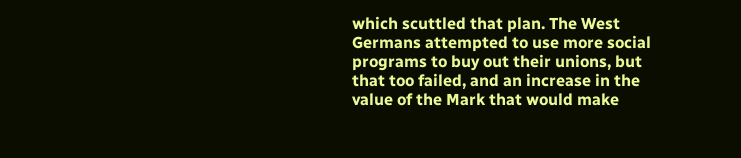which scuttled that plan. The West Germans attempted to use more social programs to buy out their unions, but that too failed, and an increase in the value of the Mark that would make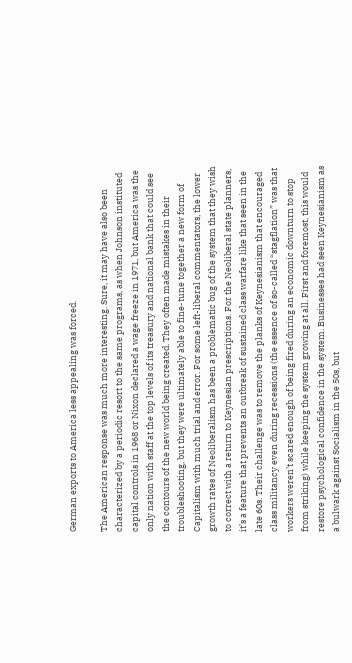German exports to America less appealing was forced.

The American response was much more interesting. Sure, it may have also been characterized by a periodic resort to the same programs, as when Johnson instituted capital controls in 1968 or Nixon declared a wage freeze in 1971, but America was the only nation with staff at the top levels of its treasury and national bank that could see the contours of the new world being created. They often made mistakes in their troubleshooting, but they were ultimately able to fine-tune together a new form of Capitalism with much trial and error. For some left-liberal commentators, the lower growth rates of Neoliberalism has been a problematic bug of the system that they wish to correct with a return to Keynesian prescriptions. For the Neoliberal state planners, it’s a feature that prevents an outbreak of sustained class warfare like that seen in the late 60s. Their challenge was to remove the planks of Keynesianism that encouraged class militancy even during recessions (the essence of so-called “stagflation” was that workers weren’t scared enough of being fired during an economic downturn to stop from striking) while keeping the system growing at all. First and foremost, this would restore psychological confidence in the system. Businesses had seen Keynesianism as a bulwark against Socialism in the 50s, but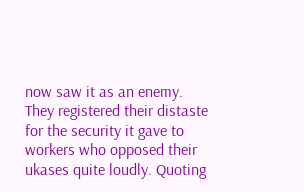now saw it as an enemy. They registered their distaste for the security it gave to workers who opposed their ukases quite loudly. Quoting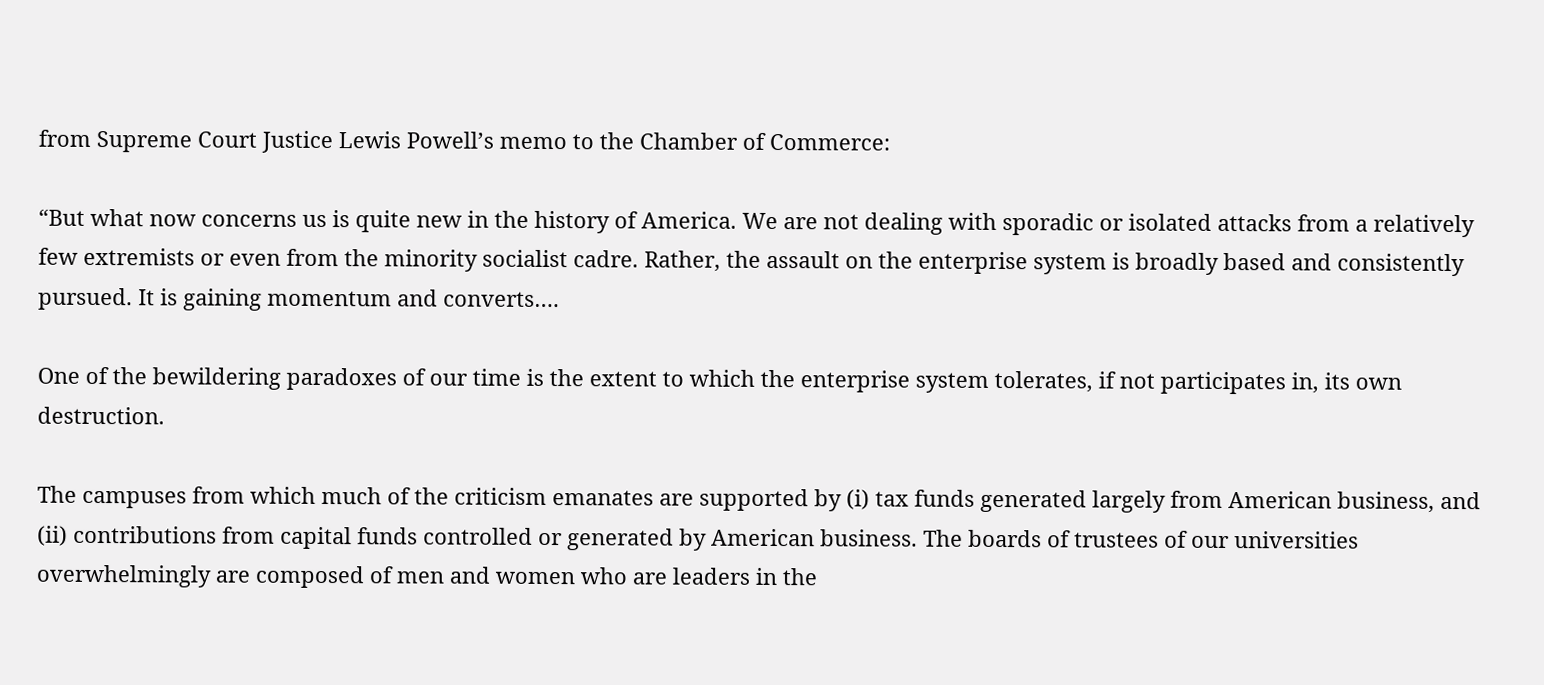from Supreme Court Justice Lewis Powell’s memo to the Chamber of Commerce:

“But what now concerns us is quite new in the history of America. We are not dealing with sporadic or isolated attacks from a relatively few extremists or even from the minority socialist cadre. Rather, the assault on the enterprise system is broadly based and consistently pursued. It is gaining momentum and converts….

One of the bewildering paradoxes of our time is the extent to which the enterprise system tolerates, if not participates in, its own destruction.

The campuses from which much of the criticism emanates are supported by (i) tax funds generated largely from American business, and (ii) contributions from capital funds controlled or generated by American business. The boards of trustees of our universities overwhelmingly are composed of men and women who are leaders in the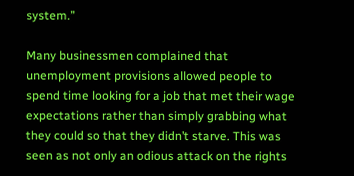system.”

Many businessmen complained that unemployment provisions allowed people to spend time looking for a job that met their wage expectations rather than simply grabbing what they could so that they didn’t starve. This was seen as not only an odious attack on the rights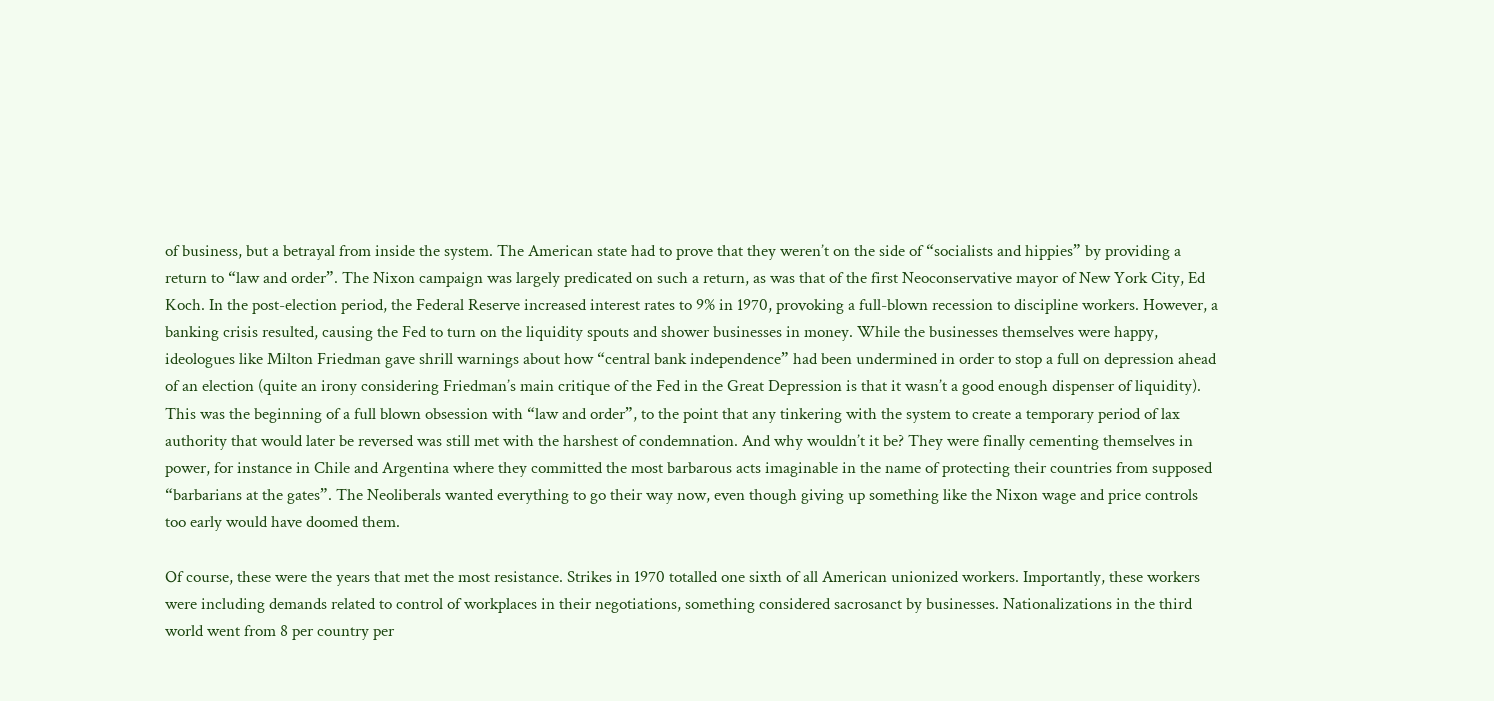of business, but a betrayal from inside the system. The American state had to prove that they weren’t on the side of “socialists and hippies” by providing a return to “law and order”. The Nixon campaign was largely predicated on such a return, as was that of the first Neoconservative mayor of New York City, Ed Koch. In the post-election period, the Federal Reserve increased interest rates to 9% in 1970, provoking a full-blown recession to discipline workers. However, a banking crisis resulted, causing the Fed to turn on the liquidity spouts and shower businesses in money. While the businesses themselves were happy, ideologues like Milton Friedman gave shrill warnings about how “central bank independence” had been undermined in order to stop a full on depression ahead of an election (quite an irony considering Friedman’s main critique of the Fed in the Great Depression is that it wasn’t a good enough dispenser of liquidity). This was the beginning of a full blown obsession with “law and order”, to the point that any tinkering with the system to create a temporary period of lax authority that would later be reversed was still met with the harshest of condemnation. And why wouldn’t it be? They were finally cementing themselves in power, for instance in Chile and Argentina where they committed the most barbarous acts imaginable in the name of protecting their countries from supposed “barbarians at the gates”. The Neoliberals wanted everything to go their way now, even though giving up something like the Nixon wage and price controls too early would have doomed them.

Of course, these were the years that met the most resistance. Strikes in 1970 totalled one sixth of all American unionized workers. Importantly, these workers were including demands related to control of workplaces in their negotiations, something considered sacrosanct by businesses. Nationalizations in the third world went from 8 per country per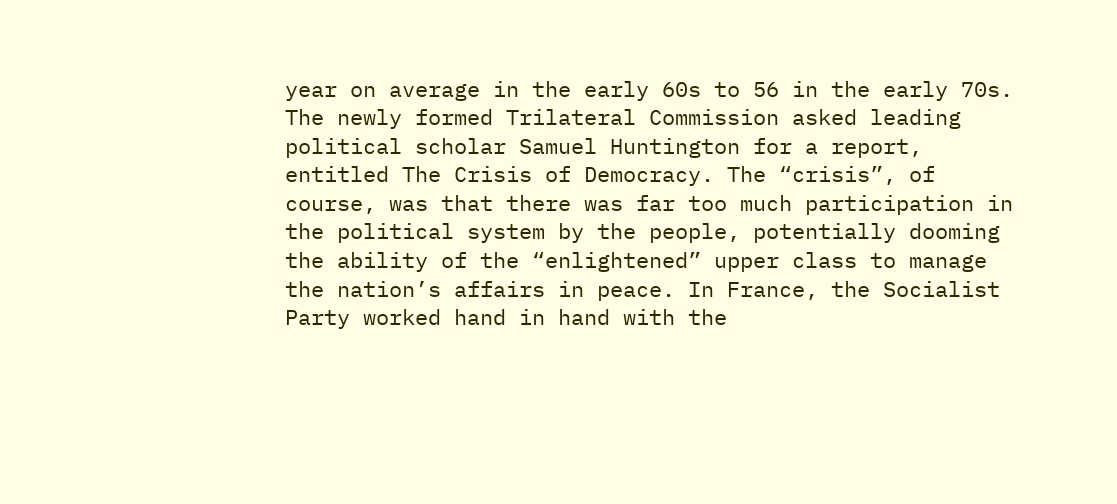year on average in the early 60s to 56 in the early 70s. The newly formed Trilateral Commission asked leading political scholar Samuel Huntington for a report, entitled The Crisis of Democracy. The “crisis”, of course, was that there was far too much participation in the political system by the people, potentially dooming the ability of the “enlightened” upper class to manage the nation’s affairs in peace. In France, the Socialist Party worked hand in hand with the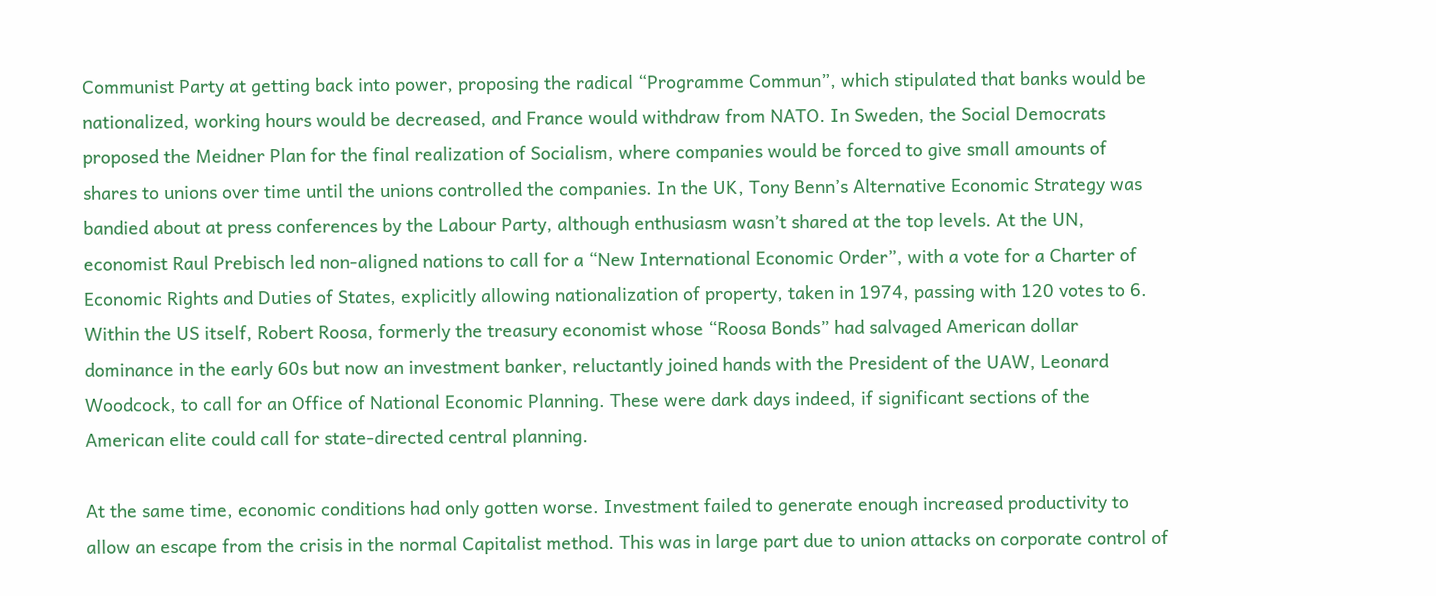Communist Party at getting back into power, proposing the radical “Programme Commun”, which stipulated that banks would be nationalized, working hours would be decreased, and France would withdraw from NATO. In Sweden, the Social Democrats proposed the Meidner Plan for the final realization of Socialism, where companies would be forced to give small amounts of shares to unions over time until the unions controlled the companies. In the UK, Tony Benn’s Alternative Economic Strategy was bandied about at press conferences by the Labour Party, although enthusiasm wasn’t shared at the top levels. At the UN, economist Raul Prebisch led non-aligned nations to call for a “New International Economic Order”, with a vote for a Charter of Economic Rights and Duties of States, explicitly allowing nationalization of property, taken in 1974, passing with 120 votes to 6. Within the US itself, Robert Roosa, formerly the treasury economist whose “Roosa Bonds” had salvaged American dollar dominance in the early 60s but now an investment banker, reluctantly joined hands with the President of the UAW, Leonard Woodcock, to call for an Office of National Economic Planning. These were dark days indeed, if significant sections of the American elite could call for state-directed central planning.

At the same time, economic conditions had only gotten worse. Investment failed to generate enough increased productivity to allow an escape from the crisis in the normal Capitalist method. This was in large part due to union attacks on corporate control of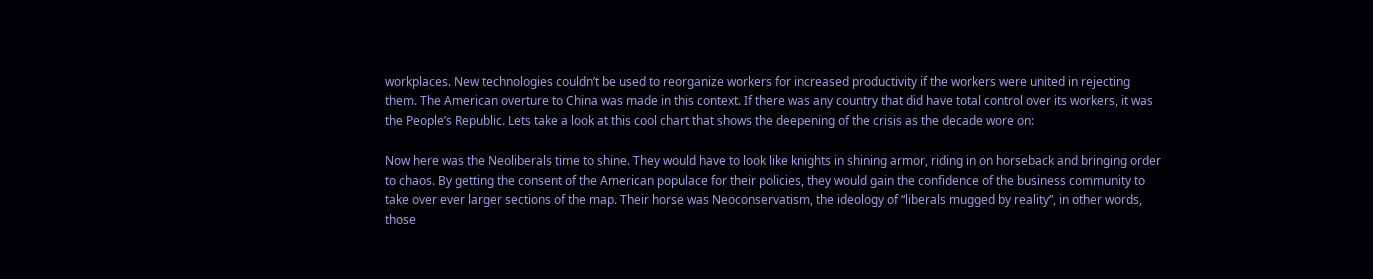workplaces. New technologies couldn’t be used to reorganize workers for increased productivity if the workers were united in rejecting them. The American overture to China was made in this context. If there was any country that did have total control over its workers, it was the People’s Republic. Lets take a look at this cool chart that shows the deepening of the crisis as the decade wore on:

Now here was the Neoliberals time to shine. They would have to look like knights in shining armor, riding in on horseback and bringing order to chaos. By getting the consent of the American populace for their policies, they would gain the confidence of the business community to take over ever larger sections of the map. Their horse was Neoconservatism, the ideology of “liberals mugged by reality”, in other words, those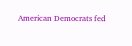American Democrats fed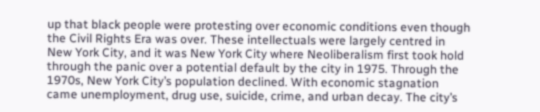up that black people were protesting over economic conditions even though the Civil Rights Era was over. These intellectuals were largely centred in New York City, and it was New York City where Neoliberalism first took hold through the panic over a potential default by the city in 1975. Through the 1970s, New York City’s population declined. With economic stagnation came unemployment, drug use, suicide, crime, and urban decay. The city’s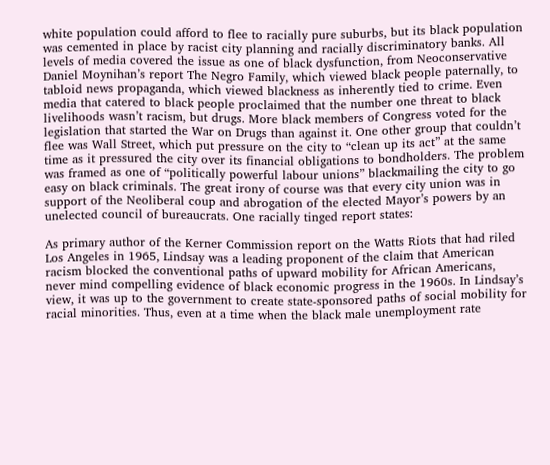white population could afford to flee to racially pure suburbs, but its black population was cemented in place by racist city planning and racially discriminatory banks. All levels of media covered the issue as one of black dysfunction, from Neoconservative Daniel Moynihan’s report The Negro Family, which viewed black people paternally, to tabloid news propaganda, which viewed blackness as inherently tied to crime. Even media that catered to black people proclaimed that the number one threat to black livelihoods wasn’t racism, but drugs. More black members of Congress voted for the legislation that started the War on Drugs than against it. One other group that couldn’t flee was Wall Street, which put pressure on the city to “clean up its act” at the same time as it pressured the city over its financial obligations to bondholders. The problem was framed as one of “politically powerful labour unions” blackmailing the city to go easy on black criminals. The great irony of course was that every city union was in support of the Neoliberal coup and abrogation of the elected Mayor’s powers by an unelected council of bureaucrats. One racially tinged report states:

As primary author of the Kerner Commission report on the Watts Riots that had riled Los Angeles in 1965, Lindsay was a leading proponent of the claim that American racism blocked the conventional paths of upward mobility for African Americans, never mind compelling evidence of black economic progress in the 1960s. In Lindsay’s view, it was up to the government to create state-sponsored paths of social mobility for racial minorities. Thus, even at a time when the black male unemployment rate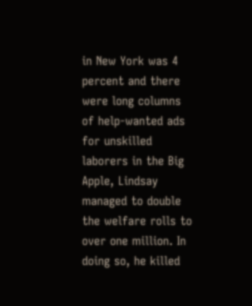in New York was 4 percent and there were long columns of help-wanted ads for unskilled laborers in the Big Apple, Lindsay managed to double the welfare rolls to over one million. In doing so, he killed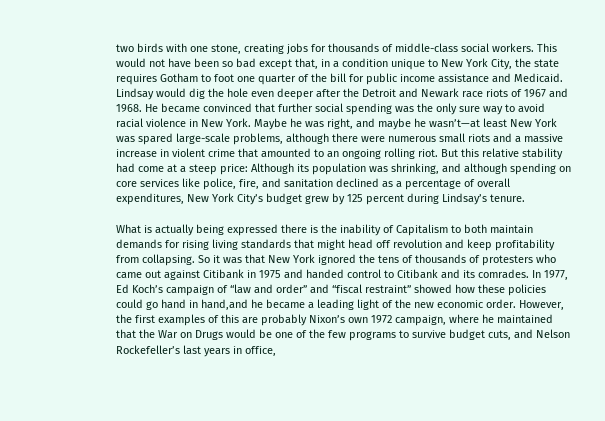two birds with one stone, creating jobs for thousands of middle-class social workers. This would not have been so bad except that, in a condition unique to New York City, the state requires Gotham to foot one quarter of the bill for public income assistance and Medicaid. Lindsay would dig the hole even deeper after the Detroit and Newark race riots of 1967 and 1968. He became convinced that further social spending was the only sure way to avoid racial violence in New York. Maybe he was right, and maybe he wasn’t—at least New York was spared large-scale problems, although there were numerous small riots and a massive increase in violent crime that amounted to an ongoing rolling riot. But this relative stability had come at a steep price: Although its population was shrinking, and although spending on core services like police, fire, and sanitation declined as a percentage of overall expenditures, New York City’s budget grew by 125 percent during Lindsay’s tenure.

What is actually being expressed there is the inability of Capitalism to both maintain demands for rising living standards that might head off revolution and keep profitability from collapsing. So it was that New York ignored the tens of thousands of protesters who came out against Citibank in 1975 and handed control to Citibank and its comrades. In 1977, Ed Koch’s campaign of “law and order” and “fiscal restraint” showed how these policies could go hand in hand,and he became a leading light of the new economic order. However, the first examples of this are probably Nixon’s own 1972 campaign, where he maintained that the War on Drugs would be one of the few programs to survive budget cuts, and Nelson Rockefeller’s last years in office,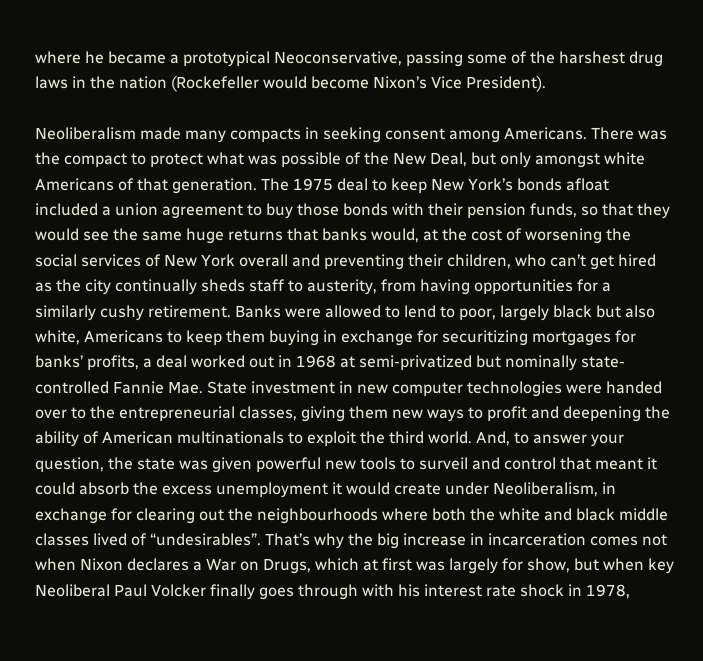where he became a prototypical Neoconservative, passing some of the harshest drug laws in the nation (Rockefeller would become Nixon’s Vice President).

Neoliberalism made many compacts in seeking consent among Americans. There was the compact to protect what was possible of the New Deal, but only amongst white Americans of that generation. The 1975 deal to keep New York’s bonds afloat included a union agreement to buy those bonds with their pension funds, so that they would see the same huge returns that banks would, at the cost of worsening the social services of New York overall and preventing their children, who can’t get hired as the city continually sheds staff to austerity, from having opportunities for a similarly cushy retirement. Banks were allowed to lend to poor, largely black but also white, Americans to keep them buying in exchange for securitizing mortgages for banks’ profits, a deal worked out in 1968 at semi-privatized but nominally state-controlled Fannie Mae. State investment in new computer technologies were handed over to the entrepreneurial classes, giving them new ways to profit and deepening the ability of American multinationals to exploit the third world. And, to answer your question, the state was given powerful new tools to surveil and control that meant it could absorb the excess unemployment it would create under Neoliberalism, in exchange for clearing out the neighbourhoods where both the white and black middle classes lived of “undesirables”. That’s why the big increase in incarceration comes not when Nixon declares a War on Drugs, which at first was largely for show, but when key Neoliberal Paul Volcker finally goes through with his interest rate shock in 1978,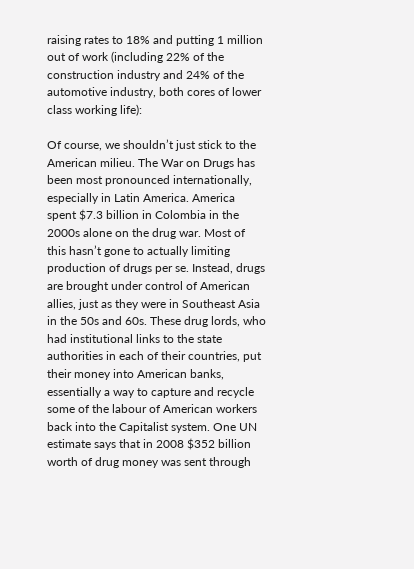raising rates to 18% and putting 1 million out of work (including 22% of the construction industry and 24% of the automotive industry, both cores of lower class working life):

Of course, we shouldn’t just stick to the American milieu. The War on Drugs has been most pronounced internationally, especially in Latin America. America spent $7.3 billion in Colombia in the 2000s alone on the drug war. Most of this hasn’t gone to actually limiting production of drugs per se. Instead, drugs are brought under control of American allies, just as they were in Southeast Asia in the 50s and 60s. These drug lords, who had institutional links to the state authorities in each of their countries, put their money into American banks, essentially a way to capture and recycle some of the labour of American workers back into the Capitalist system. One UN estimate says that in 2008 $352 billion worth of drug money was sent through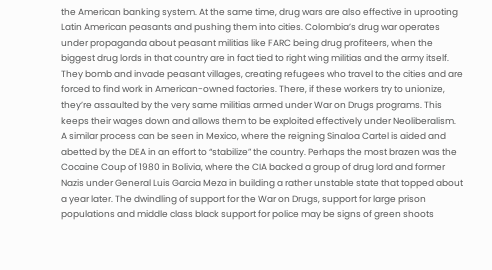the American banking system. At the same time, drug wars are also effective in uprooting Latin American peasants and pushing them into cities. Colombia’s drug war operates under propaganda about peasant militias like FARC being drug profiteers, when the biggest drug lords in that country are in fact tied to right wing militias and the army itself. They bomb and invade peasant villages, creating refugees who travel to the cities and are forced to find work in American-owned factories. There, if these workers try to unionize, they’re assaulted by the very same militias armed under War on Drugs programs. This keeps their wages down and allows them to be exploited effectively under Neoliberalism. A similar process can be seen in Mexico, where the reigning Sinaloa Cartel is aided and abetted by the DEA in an effort to “stabilize” the country. Perhaps the most brazen was the Cocaine Coup of 1980 in Bolivia, where the CIA backed a group of drug lord and former Nazis under General Luis Garcia Meza in building a rather unstable state that topped about a year later. The dwindling of support for the War on Drugs, support for large prison populations and middle class black support for police may be signs of green shoots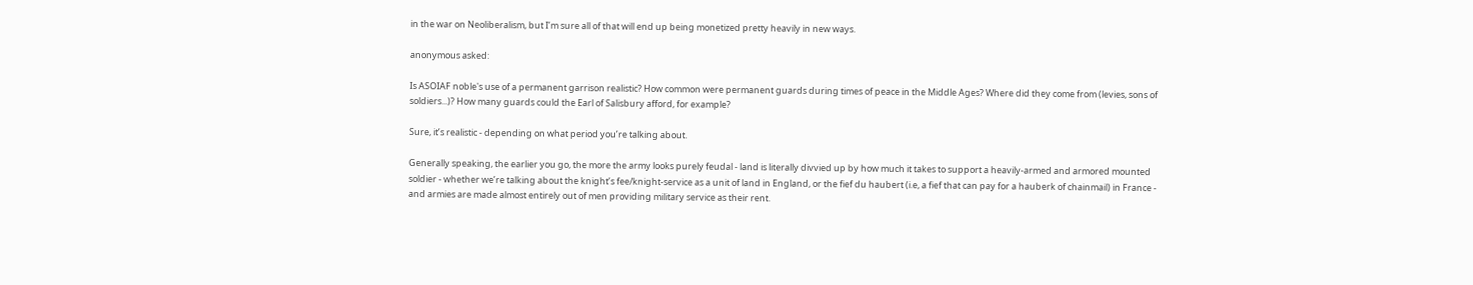in the war on Neoliberalism, but I’m sure all of that will end up being monetized pretty heavily in new ways.

anonymous asked:

Is ASOIAF noble's use of a permanent garrison realistic? How common were permanent guards during times of peace in the Middle Ages? Where did they come from (levies, sons of soldiers...)? How many guards could the Earl of Salisbury afford, for example?

Sure, it’s realistic - depending on what period you’re talking about.

Generally speaking, the earlier you go, the more the army looks purely feudal - land is literally divvied up by how much it takes to support a heavily-armed and armored mounted soldier - whether we’re talking about the knight’s fee/knight-service as a unit of land in England, or the fief du haubert (i.e, a fief that can pay for a hauberk of chainmail) in France - and armies are made almost entirely out of men providing military service as their rent.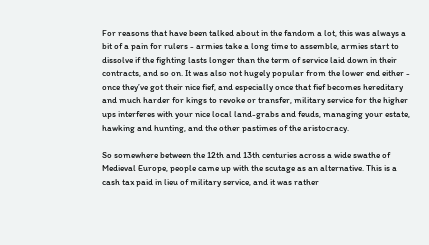For reasons that have been talked about in the fandom a lot, this was always a bit of a pain for rulers - armies take a long time to assemble, armies start to dissolve if the fighting lasts longer than the term of service laid down in their contracts, and so on. It was also not hugely popular from the lower end either - once they’ve got their nice fief, and especially once that fief becomes hereditary and much harder for kings to revoke or transfer, military service for the higher ups interferes with your nice local land-grabs and feuds, managing your estate, hawking and hunting, and the other pastimes of the aristocracy.

So somewhere between the 12th and 13th centuries across a wide swathe of Medieval Europe, people came up with the scutage as an alternative. This is a cash tax paid in lieu of military service, and it was rather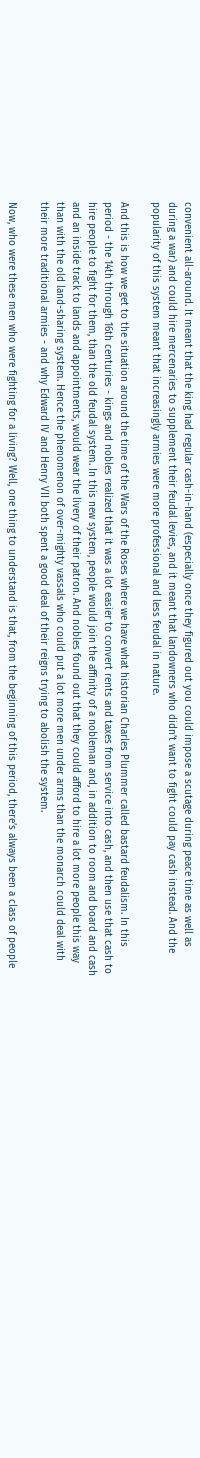convenient all-around. It meant that the king had regular cash-in-hand (especially once they figured out you could impose a scutage during peace time as well as during a war) and could hire mercenaries to supplement their feudal levies, and it meant that landowners who didn’t want to fight could pay cash instead. And the popularity of this system meant that increasingly armies were more professional and less feudal in nature.

And this is how we get to the situation around the time of the Wars of the Roses where we have what historian Charles Plummer called bastard feudalism. In this period - the 14th through 16th centuries - kings and nobles realized that it was a lot easier to convert rents and taxes from service into cash, and then use that cash to hire people to fight for them, than the old feudal system. In this new system, people would join the affinity of a nobleman and, in addition to room and board and cash and an inside track to lands and appointments, would wear the livery of their patron. And nobles found out that they could afford to hire a lot more people this way than with the old land-sharing system. Hence the phenomenon of over-mighty vassals who could put a lot more men under arms than the monarch could deal with their more traditional armies - and why Edward IV and Henry VII both spent a good deal of their reigns trying to abolish the system.

Now, who were these men who were fighting for a living? Well, one thing to understand is that, from the beginning of this period, there’s always been a class of people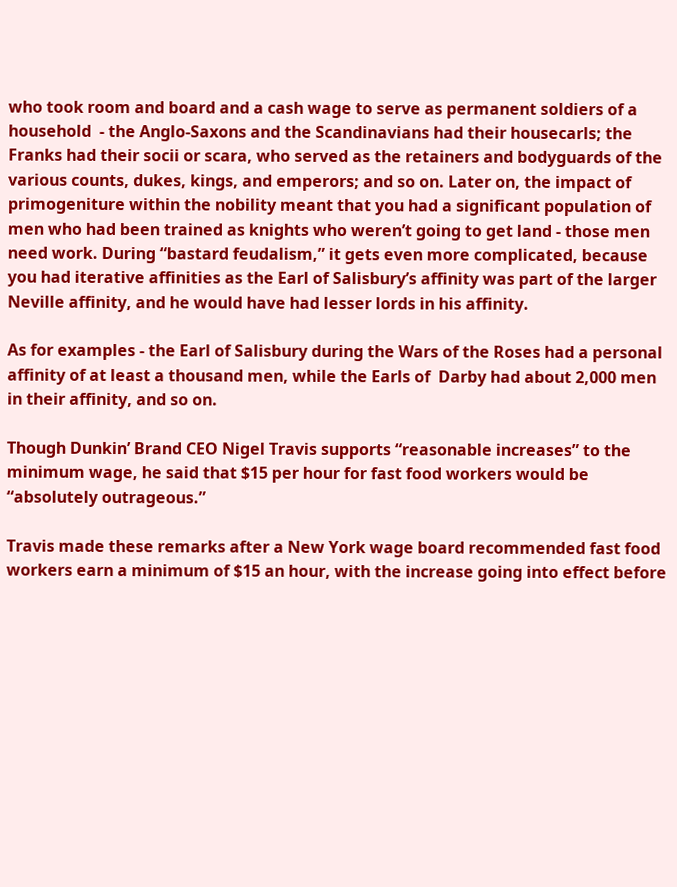who took room and board and a cash wage to serve as permanent soldiers of a household  - the Anglo-Saxons and the Scandinavians had their housecarls; the Franks had their socii or scara, who served as the retainers and bodyguards of the various counts, dukes, kings, and emperors; and so on. Later on, the impact of primogeniture within the nobility meant that you had a significant population of men who had been trained as knights who weren’t going to get land - those men need work. During “bastard feudalism,” it gets even more complicated, because you had iterative affinities as the Earl of Salisbury’s affinity was part of the larger Neville affinity, and he would have had lesser lords in his affinity.

As for examples - the Earl of Salisbury during the Wars of the Roses had a personal affinity of at least a thousand men, while the Earls of  Darby had about 2,000 men in their affinity, and so on.

Though Dunkin’ Brand CEO Nigel Travis supports “reasonable increases” to the minimum wage, he said that $15 per hour for fast food workers would be “absolutely outrageous.”

Travis made these remarks after a New York wage board recommended fast food workers earn a minimum of $15 an hour, with the increase going into effect before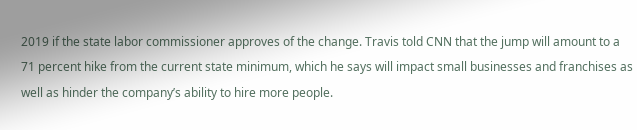2019 if the state labor commissioner approves of the change. Travis told CNN that the jump will amount to a 71 percent hike from the current state minimum, which he says will impact small businesses and franchises as well as hinder the company’s ability to hire more people.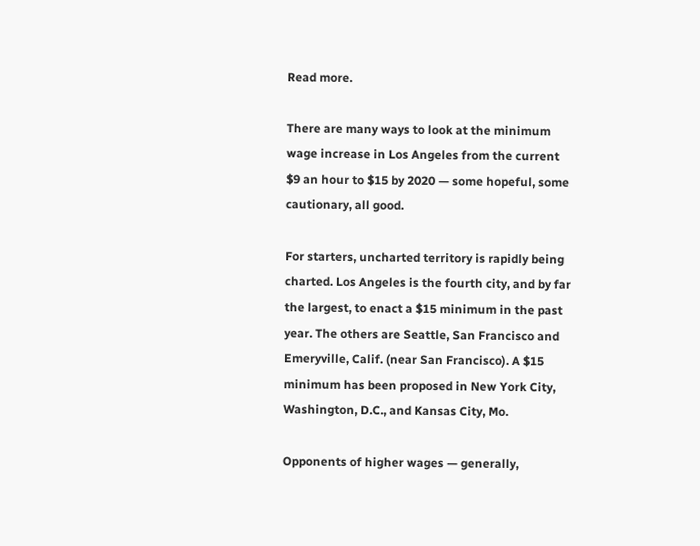Read more.

There are many ways to look at the minimum wage increase in Los Angeles from the current $9 an hour to $15 by 2020 — some hopeful, some cautionary, all good.

For starters, uncharted territory is rapidly being charted. Los Angeles is the fourth city, and by far the largest, to enact a $15 minimum in the past year. The others are Seattle, San Francisco and Emeryville, Calif. (near San Francisco). A $15 minimum has been proposed in New York City, Washington, D.C., and Kansas City, Mo.

Opponents of higher wages — generally,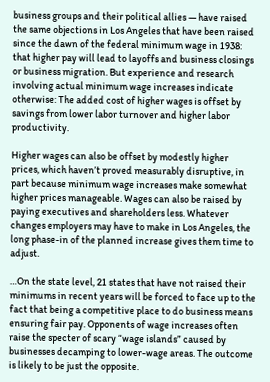business groups and their political allies — have raised the same objections in Los Angeles that have been raised since the dawn of the federal minimum wage in 1938: that higher pay will lead to layoffs and business closings or business migration. But experience and research involving actual minimum wage increases indicate otherwise: The added cost of higher wages is offset by savings from lower labor turnover and higher labor productivity.

Higher wages can also be offset by modestly higher prices, which haven’t proved measurably disruptive, in part because minimum wage increases make somewhat higher prices manageable. Wages can also be raised by paying executives and shareholders less. Whatever changes employers may have to make in Los Angeles, the long phase-in of the planned increase gives them time to adjust.

…On the state level, 21 states that have not raised their minimums in recent years will be forced to face up to the fact that being a competitive place to do business means ensuring fair pay. Opponents of wage increases often raise the specter of scary “wage islands” caused by businesses decamping to lower-wage areas. The outcome is likely to be just the opposite.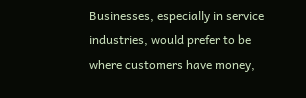Businesses, especially in service industries, would prefer to be where customers have money,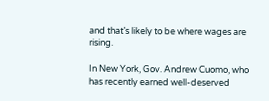and that’s likely to be where wages are rising.

In New York, Gov. Andrew Cuomo, who has recently earned well-deserved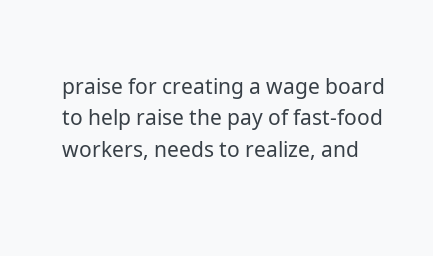praise for creating a wage board to help raise the pay of fast-food workers, needs to realize, and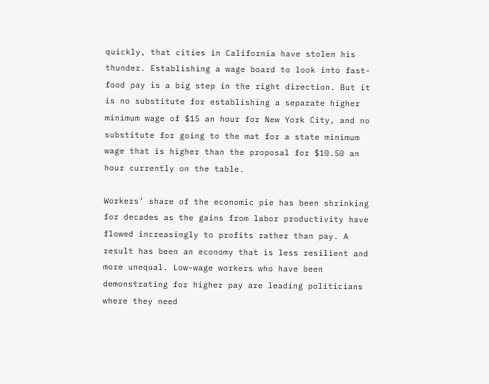quickly, that cities in California have stolen his thunder. Establishing a wage board to look into fast-food pay is a big step in the right direction. But it is no substitute for establishing a separate higher minimum wage of $15 an hour for New York City, and no substitute for going to the mat for a state minimum wage that is higher than the proposal for $10.50 an hour currently on the table.

Workers’ share of the economic pie has been shrinking for decades as the gains from labor productivity have flowed increasingly to profits rather than pay. A result has been an economy that is less resilient and more unequal. Low-wage workers who have been demonstrating for higher pay are leading politicians where they need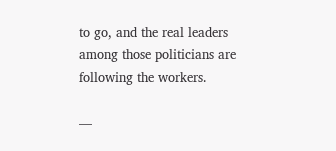to go, and the real leaders among those politicians are following the workers.

—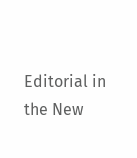Editorial in the New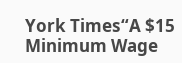York Times“A $15 Minimum Wage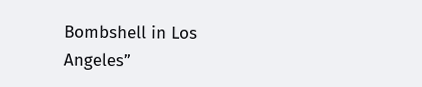Bombshell in Los Angeles”